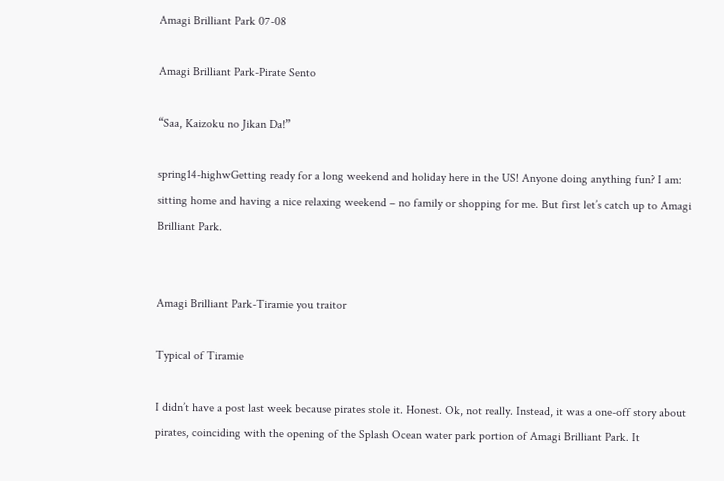Amagi Brilliant Park 07-08

Amagi Brilliant Park-Pirate Sento

“Saa, Kaizoku no Jikan Da!”

spring14-highwGetting ready for a long weekend and holiday here in the US! Anyone doing anything fun? I am: sitting home and having a nice relaxing weekend – no family or shopping for me. But first let’s catch up to Amagi Brilliant Park.


Amagi Brilliant Park-Tiramie you traitor

Typical of Tiramie

I didn’t have a post last week because pirates stole it. Honest. Ok, not really. Instead, it was a one-off story about pirates, coinciding with the opening of the Splash Ocean water park portion of Amagi Brilliant Park. It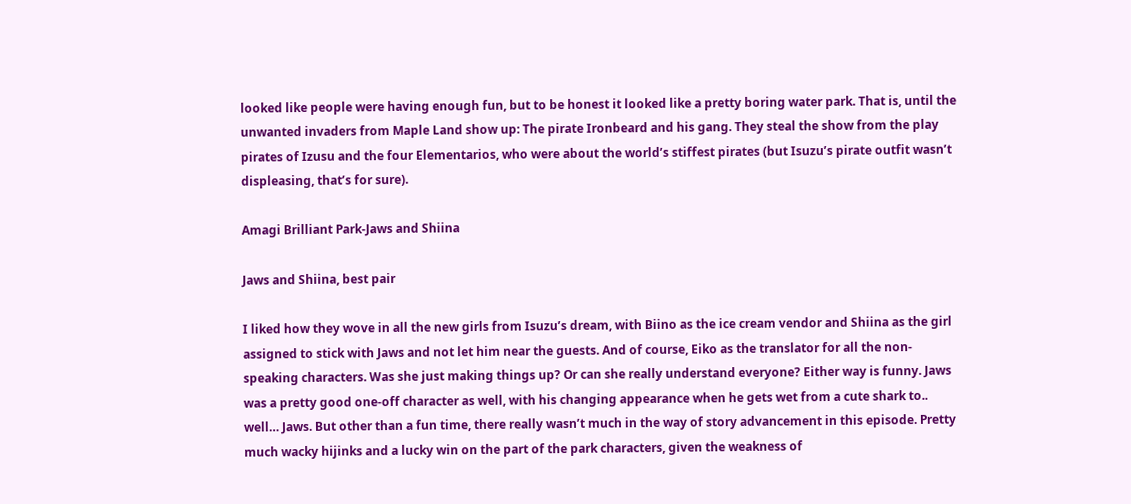looked like people were having enough fun, but to be honest it looked like a pretty boring water park. That is, until the unwanted invaders from Maple Land show up: The pirate Ironbeard and his gang. They steal the show from the play pirates of Izusu and the four Elementarios, who were about the world’s stiffest pirates (but Isuzu’s pirate outfit wasn’t displeasing, that’s for sure).

Amagi Brilliant Park-Jaws and Shiina

Jaws and Shiina, best pair

I liked how they wove in all the new girls from Isuzu’s dream, with Biino as the ice cream vendor and Shiina as the girl assigned to stick with Jaws and not let him near the guests. And of course, Eiko as the translator for all the non-speaking characters. Was she just making things up? Or can she really understand everyone? Either way is funny. Jaws was a pretty good one-off character as well, with his changing appearance when he gets wet from a cute shark to.. well… Jaws. But other than a fun time, there really wasn’t much in the way of story advancement in this episode. Pretty much wacky hijinks and a lucky win on the part of the park characters, given the weakness of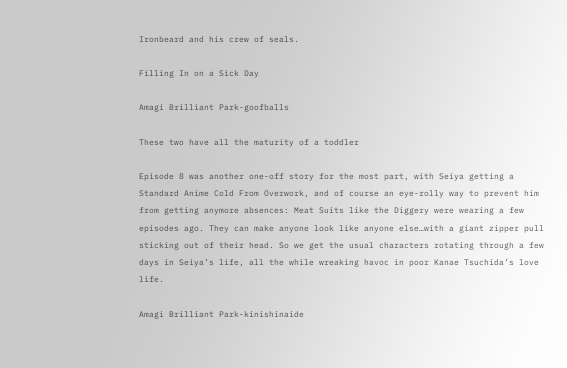Ironbeard and his crew of seals.

Filling In on a Sick Day

Amagi Brilliant Park-goofballs

These two have all the maturity of a toddler

Episode 8 was another one-off story for the most part, with Seiya getting a Standard Anime Cold From Overwork, and of course an eye-rolly way to prevent him from getting anymore absences: Meat Suits like the Diggery were wearing a few episodes ago. They can make anyone look like anyone else…with a giant zipper pull sticking out of their head. So we get the usual characters rotating through a few days in Seiya’s life, all the while wreaking havoc in poor Kanae Tsuchida’s love life.

Amagi Brilliant Park-kinishinaide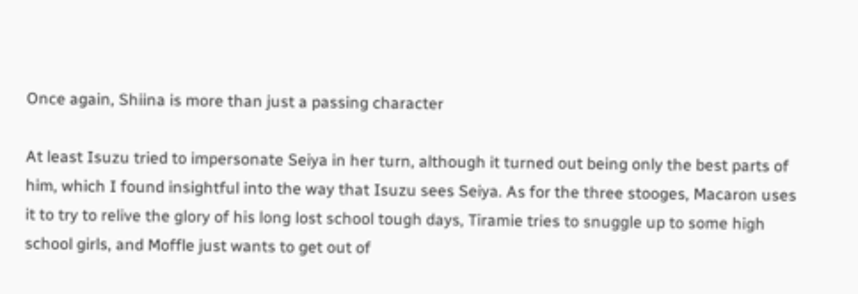Once again, Shiina is more than just a passing character

At least Isuzu tried to impersonate Seiya in her turn, although it turned out being only the best parts of him, which I found insightful into the way that Isuzu sees Seiya. As for the three stooges, Macaron uses it to try to relive the glory of his long lost school tough days, Tiramie tries to snuggle up to some high school girls, and Moffle just wants to get out of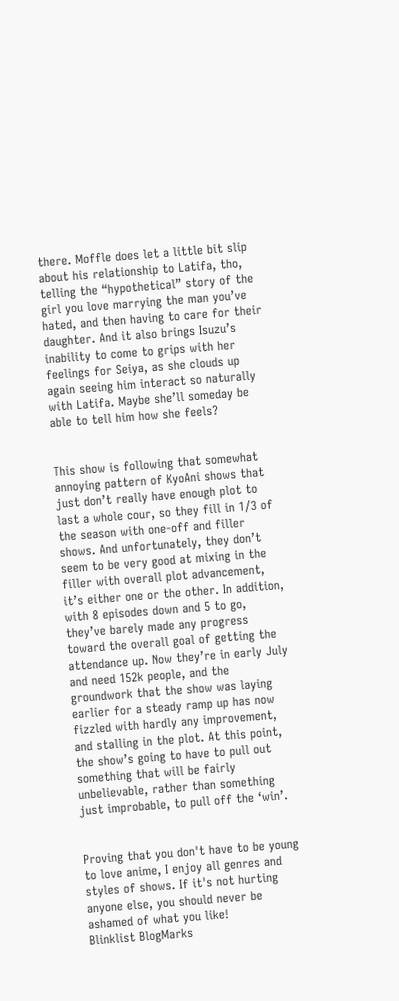there. Moffle does let a little bit slip about his relationship to Latifa, tho, telling the “hypothetical” story of the girl you love marrying the man you’ve hated, and then having to care for their daughter. And it also brings Isuzu’s inability to come to grips with her feelings for Seiya, as she clouds up again seeing him interact so naturally with Latifa. Maybe she’ll someday be able to tell him how she feels?


This show is following that somewhat annoying pattern of KyoAni shows that just don’t really have enough plot to last a whole cour, so they fill in 1/3 of the season with one-off and filler shows. And unfortunately, they don’t seem to be very good at mixing in the filler with overall plot advancement, it’s either one or the other. In addition, with 8 episodes down and 5 to go, they’ve barely made any progress toward the overall goal of getting the attendance up. Now they’re in early July and need 152k people, and the groundwork that the show was laying earlier for a steady ramp up has now fizzled with hardly any improvement, and stalling in the plot. At this point, the show’s going to have to pull out something that will be fairly unbelievable, rather than something just improbable, to pull off the ‘win’.


Proving that you don't have to be young to love anime, I enjoy all genres and styles of shows. If it's not hurting anyone else, you should never be ashamed of what you like!
Blinklist BlogMarks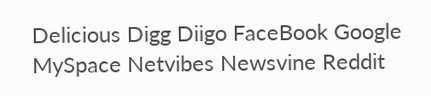Delicious Digg Diigo FaceBook Google MySpace Netvibes Newsvine Reddit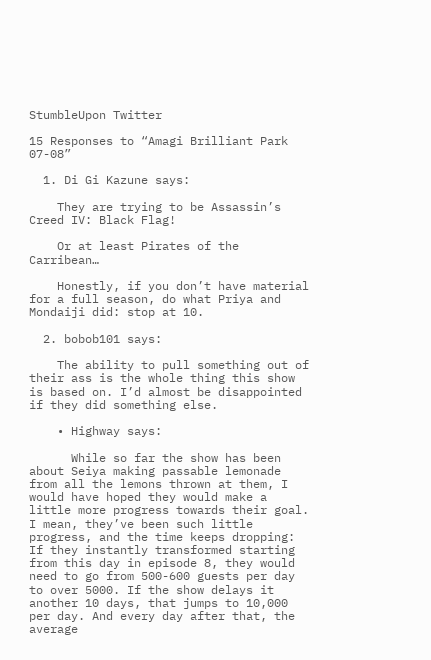StumbleUpon Twitter

15 Responses to “Amagi Brilliant Park 07-08”

  1. Di Gi Kazune says:

    They are trying to be Assassin’s Creed IV: Black Flag!

    Or at least Pirates of the Carribean…

    Honestly, if you don’t have material for a full season, do what Priya and Mondaiji did: stop at 10.

  2. bobob101 says:

    The ability to pull something out of their ass is the whole thing this show is based on. I’d almost be disappointed if they did something else.

    • Highway says:

      While so far the show has been about Seiya making passable lemonade from all the lemons thrown at them, I would have hoped they would make a little more progress towards their goal. I mean, they’ve been such little progress, and the time keeps dropping: If they instantly transformed starting from this day in episode 8, they would need to go from 500-600 guests per day to over 5000. If the show delays it another 10 days, that jumps to 10,000 per day. And every day after that, the average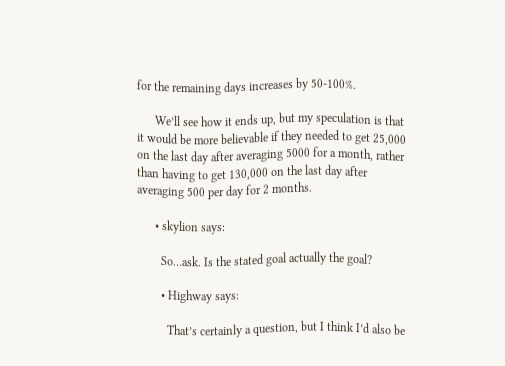for the remaining days increases by 50-100%.

      We’ll see how it ends up, but my speculation is that it would be more believable if they needed to get 25,000 on the last day after averaging 5000 for a month, rather than having to get 130,000 on the last day after averaging 500 per day for 2 months.

      • skylion says:

        So…ask. Is the stated goal actually the goal?

        • Highway says:

          That’s certainly a question, but I think I’d also be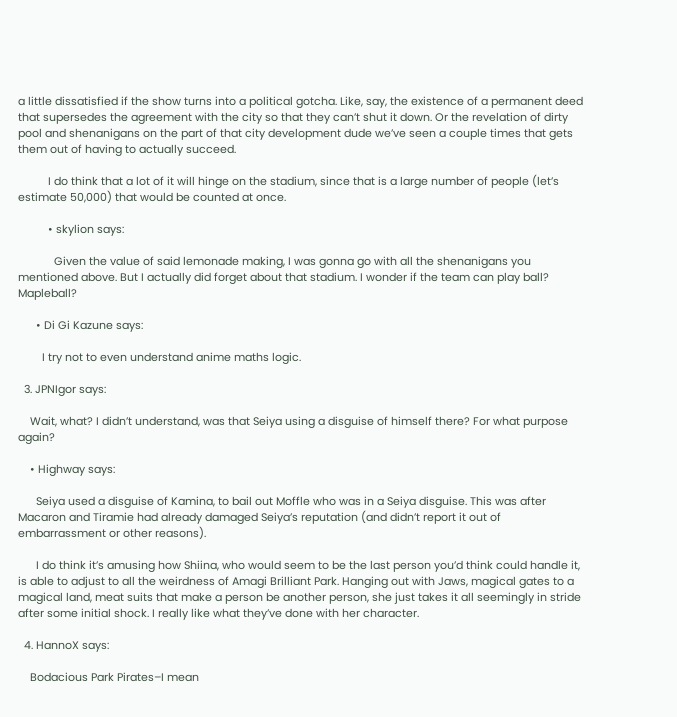a little dissatisfied if the show turns into a political gotcha. Like, say, the existence of a permanent deed that supersedes the agreement with the city so that they can’t shut it down. Or the revelation of dirty pool and shenanigans on the part of that city development dude we’ve seen a couple times that gets them out of having to actually succeed.

          I do think that a lot of it will hinge on the stadium, since that is a large number of people (let’s estimate 50,000) that would be counted at once.

          • skylion says:

            Given the value of said lemonade making, I was gonna go with all the shenanigans you mentioned above. But I actually did forget about that stadium. I wonder if the team can play ball? Mapleball?

      • Di Gi Kazune says:

        I try not to even understand anime maths logic.

  3. JPNIgor says:

    Wait, what? I didn’t understand, was that Seiya using a disguise of himself there? For what purpose again?

    • Highway says:

      Seiya used a disguise of Kamina, to bail out Moffle who was in a Seiya disguise. This was after Macaron and Tiramie had already damaged Seiya’s reputation (and didn’t report it out of embarrassment or other reasons).

      I do think it’s amusing how Shiina, who would seem to be the last person you’d think could handle it, is able to adjust to all the weirdness of Amagi Brilliant Park. Hanging out with Jaws, magical gates to a magical land, meat suits that make a person be another person, she just takes it all seemingly in stride after some initial shock. I really like what they’ve done with her character.

  4. HannoX says:

    Bodacious Park Pirates–I mean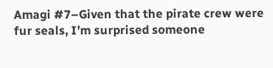Amagi #7–Given that the pirate crew were fur seals, I’m surprised someone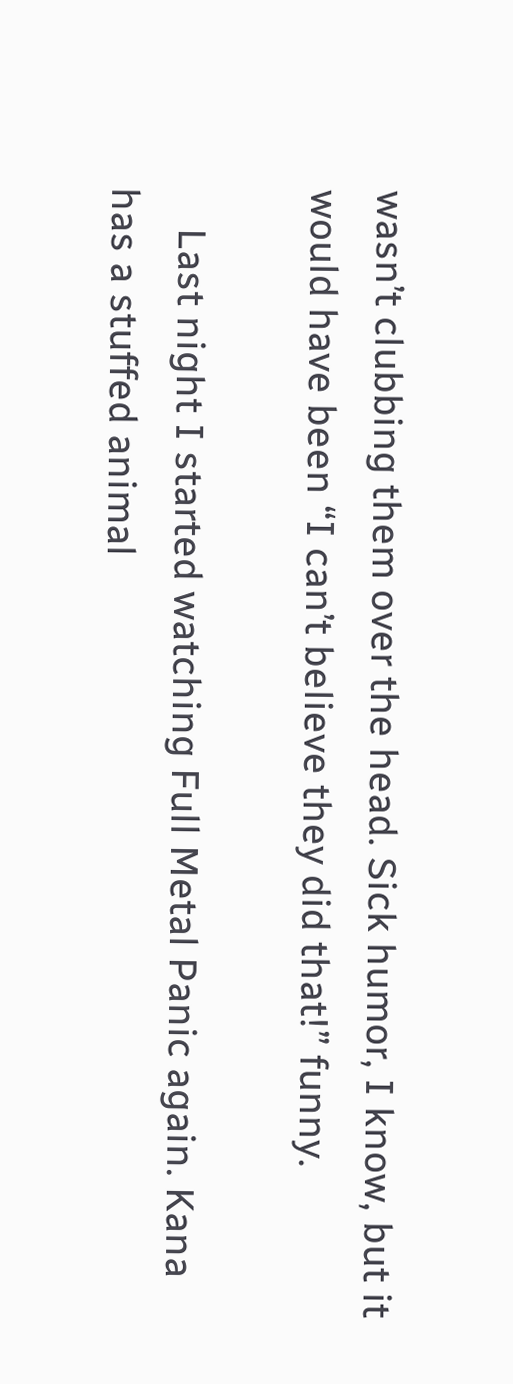wasn’t clubbing them over the head. Sick humor, I know, but it would have been “I can’t believe they did that!” funny.

    Last night I started watching Full Metal Panic again. Kana has a stuffed animal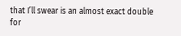that I’ll swear is an almost exact double for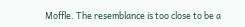Moffle. The resemblance is too close to be a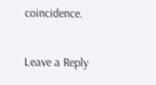coincidence.

Leave a Reply